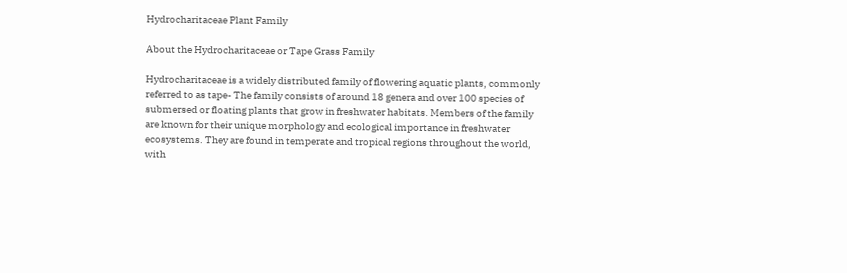Hydrocharitaceae Plant Family

About the Hydrocharitaceae or Tape Grass Family

Hydrocharitaceae is a widely distributed family of flowering aquatic plants, commonly referred to as tape- The family consists of around 18 genera and over 100 species of submersed or floating plants that grow in freshwater habitats. Members of the family are known for their unique morphology and ecological importance in freshwater ecosystems. They are found in temperate and tropical regions throughout the world, with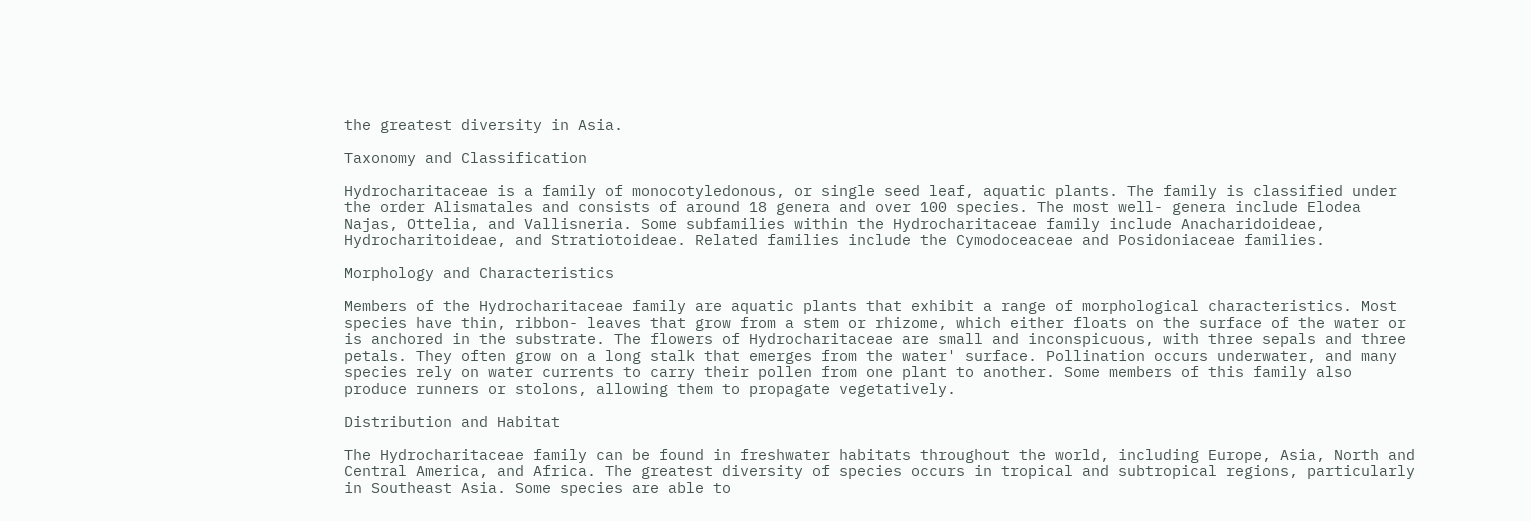the greatest diversity in Asia.

Taxonomy and Classification

Hydrocharitaceae is a family of monocotyledonous, or single seed leaf, aquatic plants. The family is classified under the order Alismatales and consists of around 18 genera and over 100 species. The most well- genera include Elodea Najas, Ottelia, and Vallisneria. Some subfamilies within the Hydrocharitaceae family include Anacharidoideae, Hydrocharitoideae, and Stratiotoideae. Related families include the Cymodoceaceae and Posidoniaceae families.

Morphology and Characteristics

Members of the Hydrocharitaceae family are aquatic plants that exhibit a range of morphological characteristics. Most species have thin, ribbon- leaves that grow from a stem or rhizome, which either floats on the surface of the water or is anchored in the substrate. The flowers of Hydrocharitaceae are small and inconspicuous, with three sepals and three petals. They often grow on a long stalk that emerges from the water' surface. Pollination occurs underwater, and many species rely on water currents to carry their pollen from one plant to another. Some members of this family also produce runners or stolons, allowing them to propagate vegetatively.

Distribution and Habitat

The Hydrocharitaceae family can be found in freshwater habitats throughout the world, including Europe, Asia, North and Central America, and Africa. The greatest diversity of species occurs in tropical and subtropical regions, particularly in Southeast Asia. Some species are able to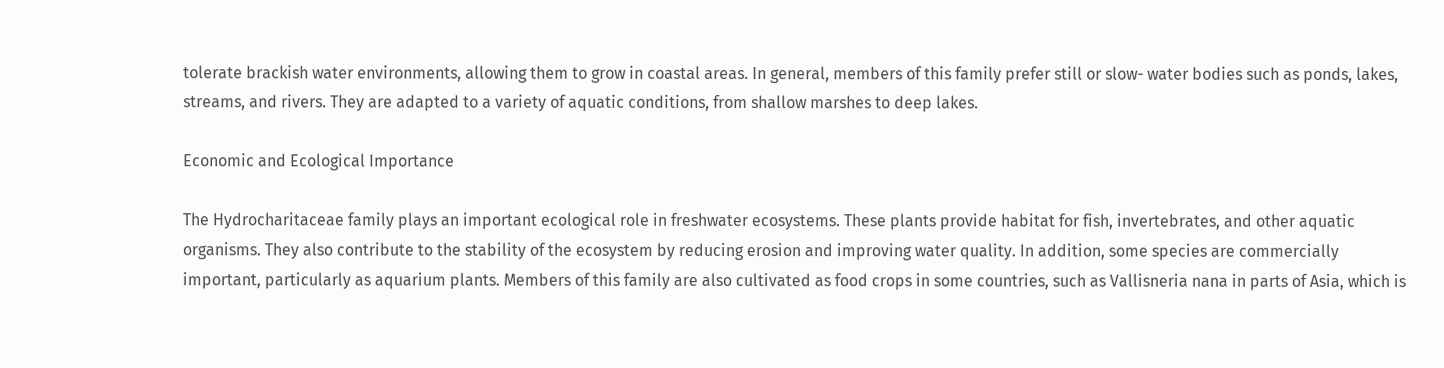tolerate brackish water environments, allowing them to grow in coastal areas. In general, members of this family prefer still or slow- water bodies such as ponds, lakes, streams, and rivers. They are adapted to a variety of aquatic conditions, from shallow marshes to deep lakes.

Economic and Ecological Importance

The Hydrocharitaceae family plays an important ecological role in freshwater ecosystems. These plants provide habitat for fish, invertebrates, and other aquatic organisms. They also contribute to the stability of the ecosystem by reducing erosion and improving water quality. In addition, some species are commercially important, particularly as aquarium plants. Members of this family are also cultivated as food crops in some countries, such as Vallisneria nana in parts of Asia, which is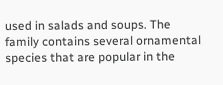used in salads and soups. The family contains several ornamental species that are popular in the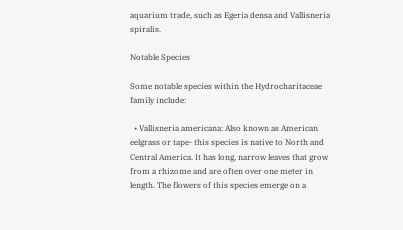aquarium trade, such as Egeria densa and Vallisneria spiralis.

Notable Species

Some notable species within the Hydrocharitaceae family include:

  • Vallisneria americana: Also known as American eelgrass or tape- this species is native to North and Central America. It has long, narrow leaves that grow from a rhizome and are often over one meter in length. The flowers of this species emerge on a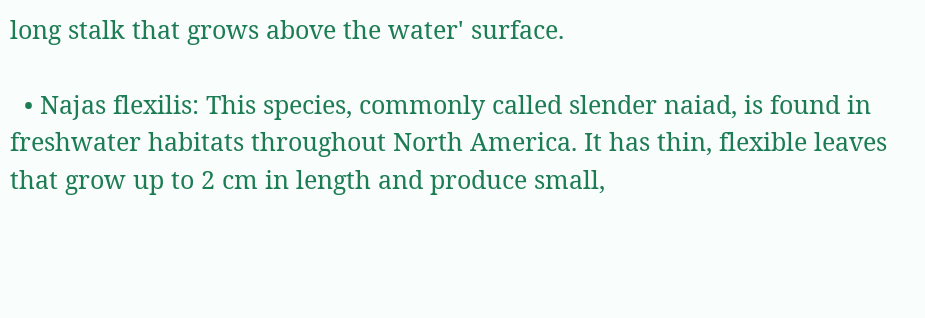long stalk that grows above the water' surface.

  • Najas flexilis: This species, commonly called slender naiad, is found in freshwater habitats throughout North America. It has thin, flexible leaves that grow up to 2 cm in length and produce small,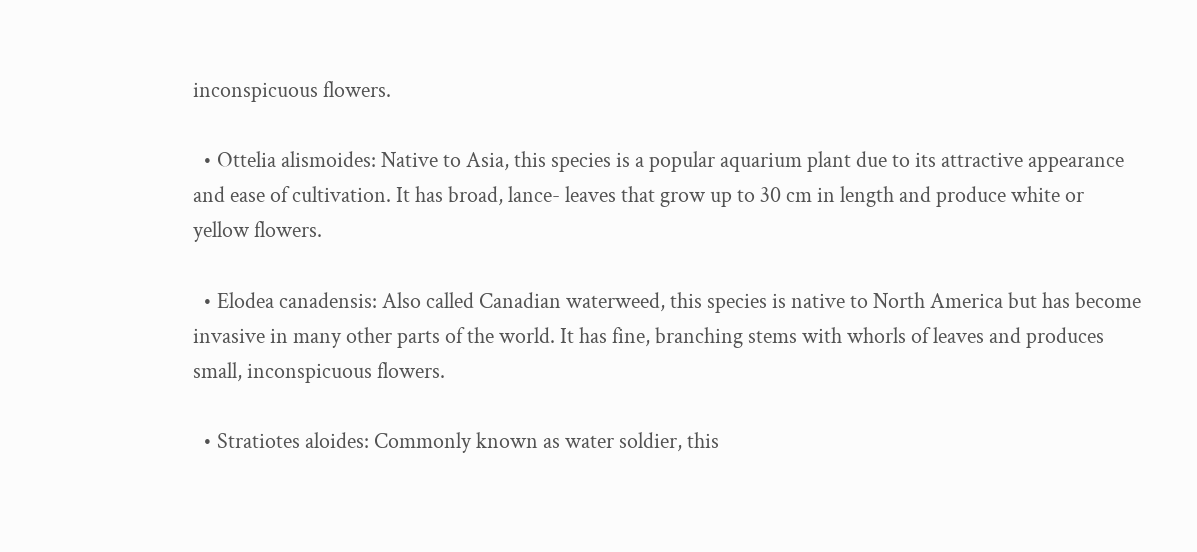inconspicuous flowers.

  • Ottelia alismoides: Native to Asia, this species is a popular aquarium plant due to its attractive appearance and ease of cultivation. It has broad, lance- leaves that grow up to 30 cm in length and produce white or yellow flowers.

  • Elodea canadensis: Also called Canadian waterweed, this species is native to North America but has become invasive in many other parts of the world. It has fine, branching stems with whorls of leaves and produces small, inconspicuous flowers.

  • Stratiotes aloides: Commonly known as water soldier, this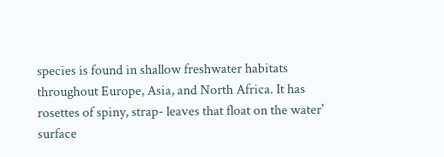species is found in shallow freshwater habitats throughout Europe, Asia, and North Africa. It has rosettes of spiny, strap- leaves that float on the water' surface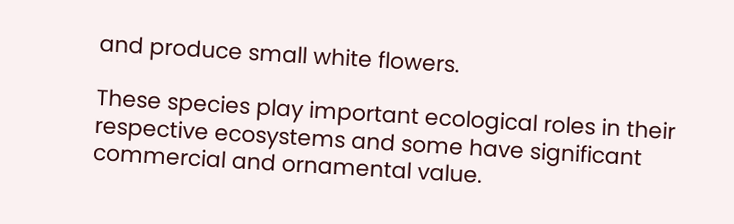and produce small white flowers.

These species play important ecological roles in their respective ecosystems and some have significant commercial and ornamental value.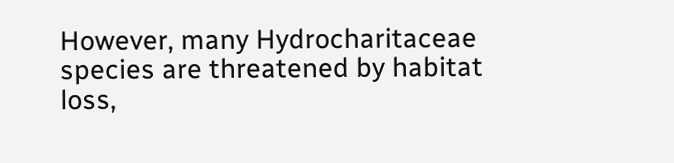However, many Hydrocharitaceae species are threatened by habitat loss,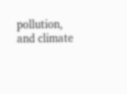pollution, and climate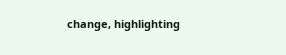change, highlighting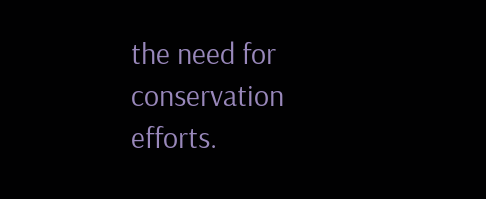the need for conservation efforts.